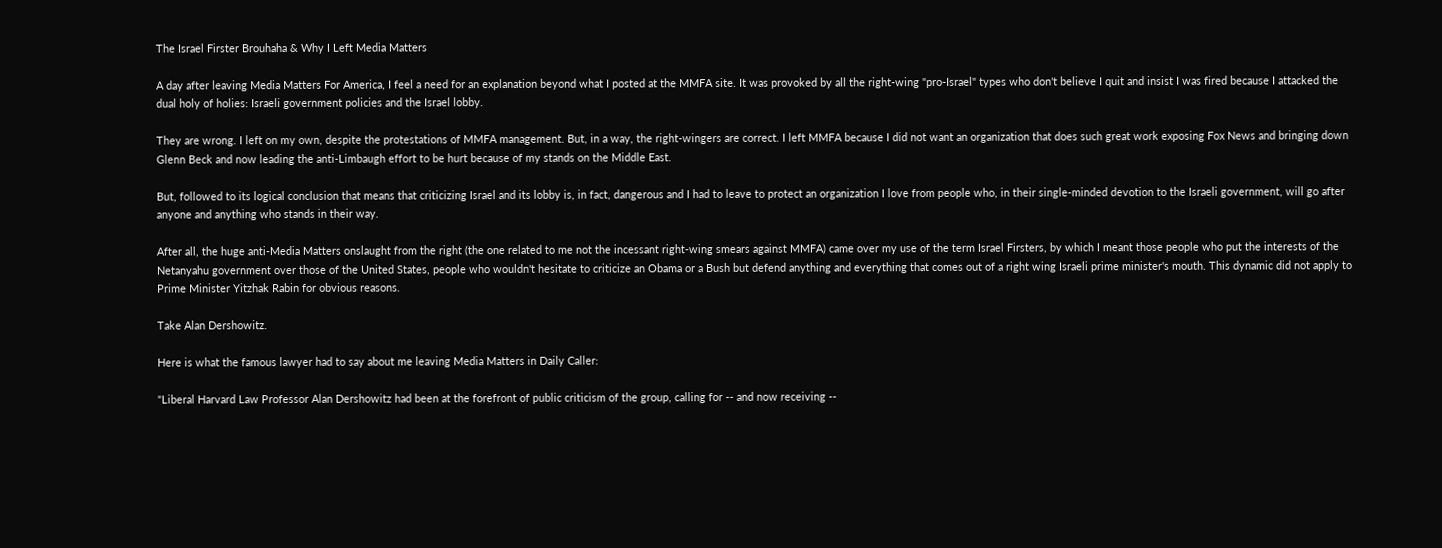The Israel Firster Brouhaha & Why I Left Media Matters

A day after leaving Media Matters For America, I feel a need for an explanation beyond what I posted at the MMFA site. It was provoked by all the right-wing "pro-Israel" types who don't believe I quit and insist I was fired because I attacked the dual holy of holies: Israeli government policies and the Israel lobby.

They are wrong. I left on my own, despite the protestations of MMFA management. But, in a way, the right-wingers are correct. I left MMFA because I did not want an organization that does such great work exposing Fox News and bringing down Glenn Beck and now leading the anti-Limbaugh effort to be hurt because of my stands on the Middle East.

But, followed to its logical conclusion that means that criticizing Israel and its lobby is, in fact, dangerous and I had to leave to protect an organization I love from people who, in their single-minded devotion to the Israeli government, will go after anyone and anything who stands in their way.

After all, the huge anti-Media Matters onslaught from the right (the one related to me not the incessant right-wing smears against MMFA) came over my use of the term Israel Firsters, by which I meant those people who put the interests of the Netanyahu government over those of the United States, people who wouldn't hesitate to criticize an Obama or a Bush but defend anything and everything that comes out of a right wing Israeli prime minister's mouth. This dynamic did not apply to Prime Minister Yitzhak Rabin for obvious reasons.

Take Alan Dershowitz.

Here is what the famous lawyer had to say about me leaving Media Matters in Daily Caller:

"Liberal Harvard Law Professor Alan Dershowitz had been at the forefront of public criticism of the group, calling for -- and now receiving --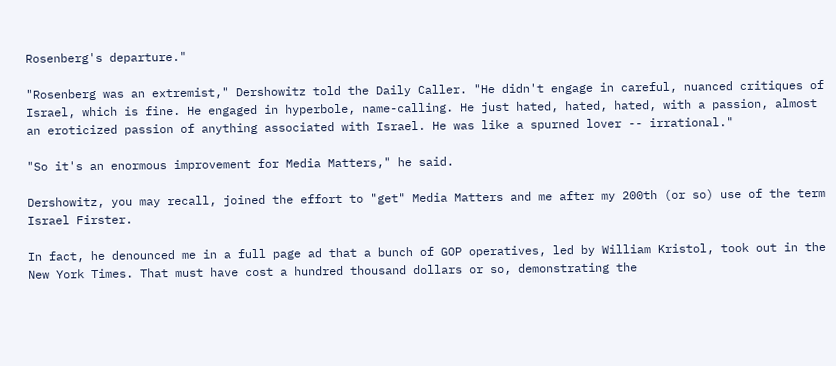Rosenberg's departure."

"Rosenberg was an extremist," Dershowitz told the Daily Caller. "He didn't engage in careful, nuanced critiques of Israel, which is fine. He engaged in hyperbole, name-calling. He just hated, hated, hated, with a passion, almost an eroticized passion of anything associated with Israel. He was like a spurned lover -- irrational."

"So it's an enormous improvement for Media Matters," he said.

Dershowitz, you may recall, joined the effort to "get" Media Matters and me after my 200th (or so) use of the term Israel Firster.

In fact, he denounced me in a full page ad that a bunch of GOP operatives, led by William Kristol, took out in the New York Times. That must have cost a hundred thousand dollars or so, demonstrating the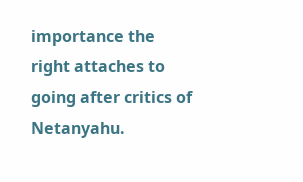importance the right attaches to going after critics of Netanyahu.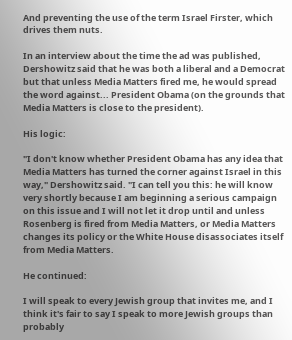And preventing the use of the term Israel Firster, which drives them nuts.

In an interview about the time the ad was published, Dershowitz said that he was both a liberal and a Democrat but that unless Media Matters fired me, he would spread the word against... President Obama (on the grounds that Media Matters is close to the president).

His logic:

"I don't know whether President Obama has any idea that Media Matters has turned the corner against Israel in this way," Dershowitz said. "I can tell you this: he will know very shortly because I am beginning a serious campaign on this issue and I will not let it drop until and unless Rosenberg is fired from Media Matters, or Media Matters changes its policy or the White House disassociates itself from Media Matters.

He continued:

I will speak to every Jewish group that invites me, and I think it's fair to say I speak to more Jewish groups than probably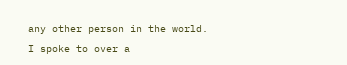any other person in the world. I spoke to over a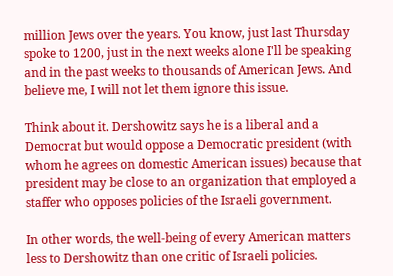million Jews over the years. You know, just last Thursday spoke to 1200, just in the next weeks alone I'll be speaking and in the past weeks to thousands of American Jews. And believe me, I will not let them ignore this issue.

Think about it. Dershowitz says he is a liberal and a Democrat but would oppose a Democratic president (with whom he agrees on domestic American issues) because that president may be close to an organization that employed a staffer who opposes policies of the Israeli government.

In other words, the well-being of every American matters less to Dershowitz than one critic of Israeli policies.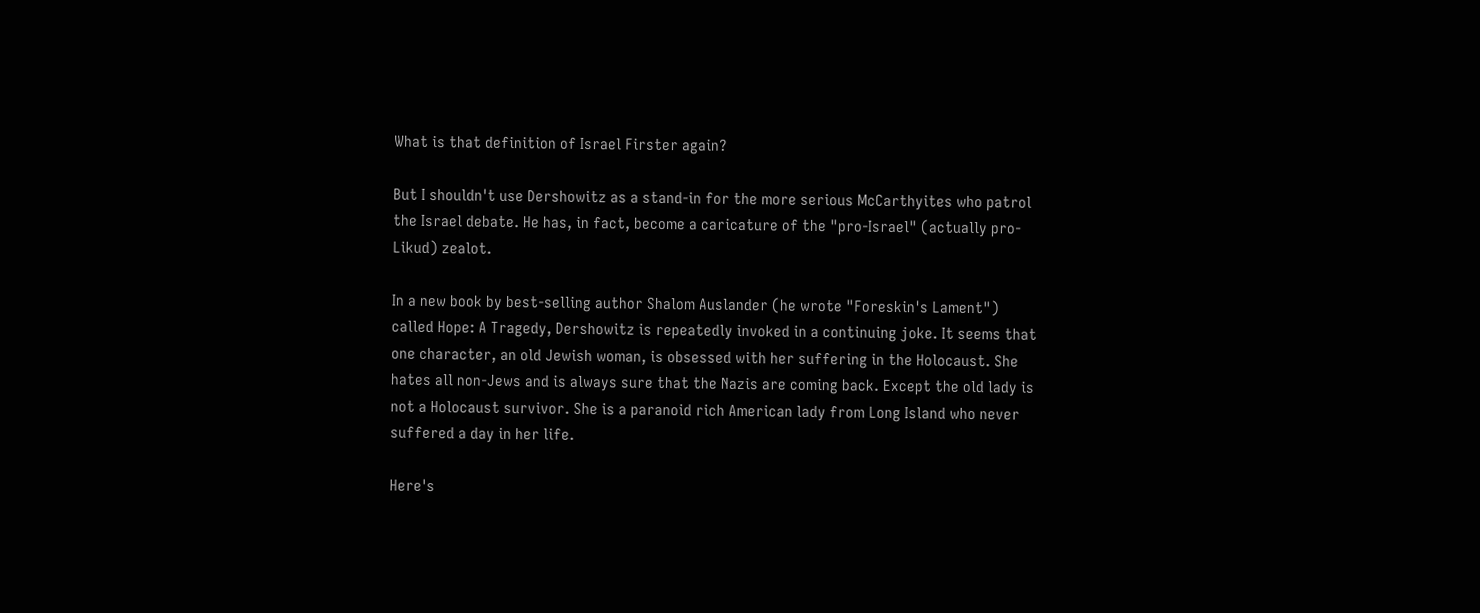What is that definition of Israel Firster again?

But I shouldn't use Dershowitz as a stand-in for the more serious McCarthyites who patrol the Israel debate. He has, in fact, become a caricature of the "pro-Israel" (actually pro-Likud) zealot.

In a new book by best-selling author Shalom Auslander (he wrote "Foreskin's Lament") called Hope: A Tragedy, Dershowitz is repeatedly invoked in a continuing joke. It seems that one character, an old Jewish woman, is obsessed with her suffering in the Holocaust. She hates all non-Jews and is always sure that the Nazis are coming back. Except the old lady is not a Holocaust survivor. She is a paranoid rich American lady from Long Island who never suffered a day in her life.

Here's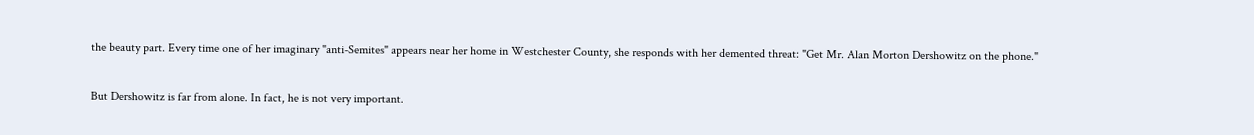the beauty part. Every time one of her imaginary "anti-Semites" appears near her home in Westchester County, she responds with her demented threat: "Get Mr. Alan Morton Dershowitz on the phone."

But Dershowitz is far from alone. In fact, he is not very important.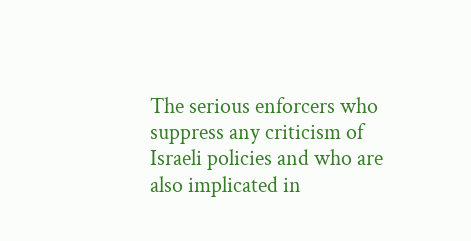The serious enforcers who suppress any criticism of Israeli policies and who are also implicated in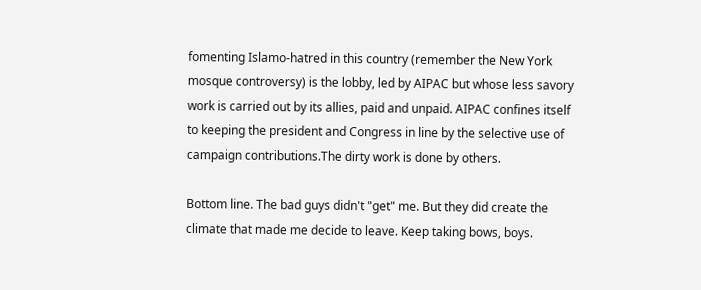fomenting Islamo-hatred in this country (remember the New York mosque controversy) is the lobby, led by AIPAC but whose less savory work is carried out by its allies, paid and unpaid. AIPAC confines itself to keeping the president and Congress in line by the selective use of campaign contributions.The dirty work is done by others.

Bottom line. The bad guys didn't "get" me. But they did create the climate that made me decide to leave. Keep taking bows, boys.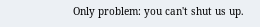Only problem: you can't shut us up.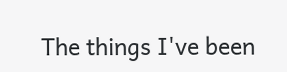The things I've been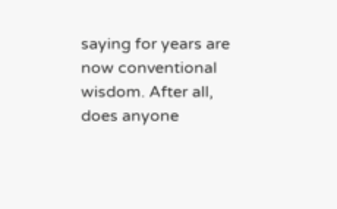saying for years are now conventional wisdom. After all, does anyone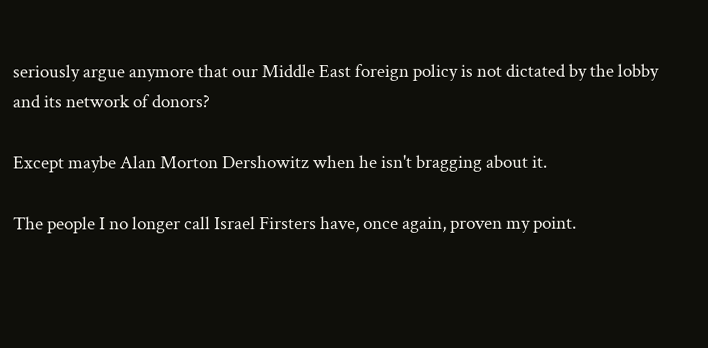seriously argue anymore that our Middle East foreign policy is not dictated by the lobby and its network of donors?

Except maybe Alan Morton Dershowitz when he isn't bragging about it.

The people I no longer call Israel Firsters have, once again, proven my point.